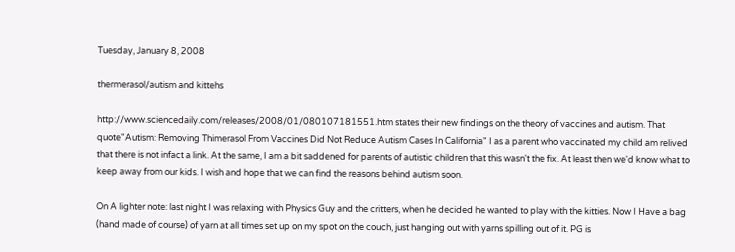Tuesday, January 8, 2008

thermerasol/autism and kittehs

http://www.sciencedaily.com/releases/2008/01/080107181551.htm states their new findings on the theory of vaccines and autism. That quote"Autism: Removing Thimerasol From Vaccines Did Not Reduce Autism Cases In California" I as a parent who vaccinated my child am relived that there is not infact a link. At the same, I am a bit saddened for parents of autistic children that this wasn't the fix. At least then we'd know what to keep away from our kids. I wish and hope that we can find the reasons behind autism soon.

On A lighter note: last night I was relaxing with Physics Guy and the critters, when he decided he wanted to play with the kitties. Now I Have a bag (hand made of course) of yarn at all times set up on my spot on the couch, just hanging out with yarns spilling out of it. PG is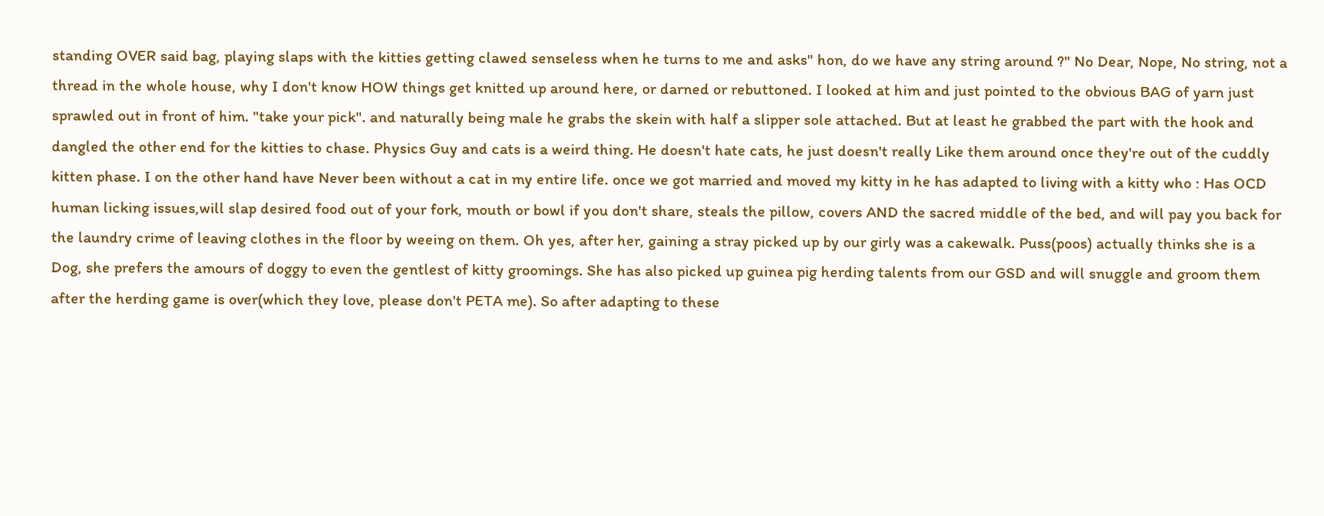standing OVER said bag, playing slaps with the kitties getting clawed senseless when he turns to me and asks" hon, do we have any string around ?" No Dear, Nope, No string, not a thread in the whole house, why I don't know HOW things get knitted up around here, or darned or rebuttoned. I looked at him and just pointed to the obvious BAG of yarn just sprawled out in front of him. "take your pick". and naturally being male he grabs the skein with half a slipper sole attached. But at least he grabbed the part with the hook and dangled the other end for the kitties to chase. Physics Guy and cats is a weird thing. He doesn't hate cats, he just doesn't really Like them around once they're out of the cuddly kitten phase. I on the other hand have Never been without a cat in my entire life. once we got married and moved my kitty in he has adapted to living with a kitty who : Has OCD human licking issues,will slap desired food out of your fork, mouth or bowl if you don't share, steals the pillow, covers AND the sacred middle of the bed, and will pay you back for the laundry crime of leaving clothes in the floor by weeing on them. Oh yes, after her, gaining a stray picked up by our girly was a cakewalk. Puss(poos) actually thinks she is a Dog, she prefers the amours of doggy to even the gentlest of kitty groomings. She has also picked up guinea pig herding talents from our GSD and will snuggle and groom them after the herding game is over(which they love, please don't PETA me). So after adapting to these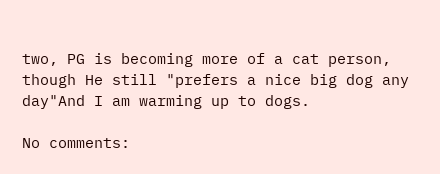two, PG is becoming more of a cat person, though He still "prefers a nice big dog any day"And I am warming up to dogs.

No comments: